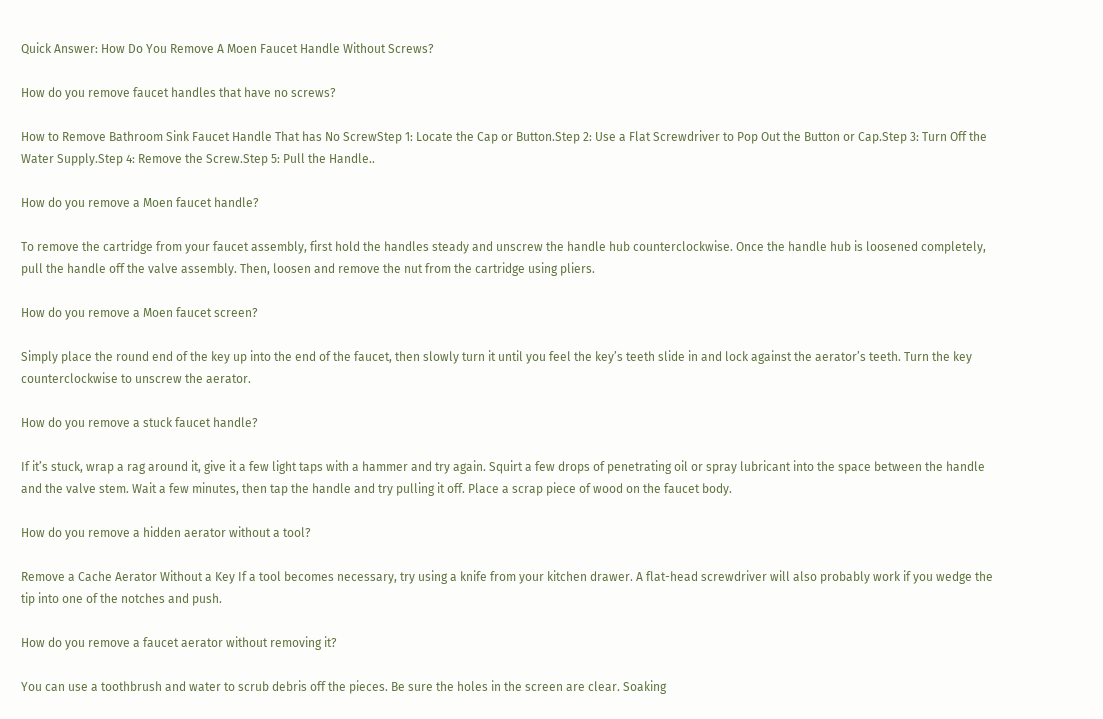Quick Answer: How Do You Remove A Moen Faucet Handle Without Screws?

How do you remove faucet handles that have no screws?

How to Remove Bathroom Sink Faucet Handle That has No ScrewStep 1: Locate the Cap or Button.Step 2: Use a Flat Screwdriver to Pop Out the Button or Cap.Step 3: Turn Off the Water Supply.Step 4: Remove the Screw.Step 5: Pull the Handle..

How do you remove a Moen faucet handle?

To remove the cartridge from your faucet assembly, first hold the handles steady and unscrew the handle hub counterclockwise. Once the handle hub is loosened completely, pull the handle off the valve assembly. Then, loosen and remove the nut from the cartridge using pliers.

How do you remove a Moen faucet screen?

Simply place the round end of the key up into the end of the faucet, then slowly turn it until you feel the key’s teeth slide in and lock against the aerator’s teeth. Turn the key counterclockwise to unscrew the aerator.

How do you remove a stuck faucet handle?

If it’s stuck, wrap a rag around it, give it a few light taps with a hammer and try again. Squirt a few drops of penetrating oil or spray lubricant into the space between the handle and the valve stem. Wait a few minutes, then tap the handle and try pulling it off. Place a scrap piece of wood on the faucet body.

How do you remove a hidden aerator without a tool?

Remove a Cache Aerator Without a Key If a tool becomes necessary, try using a knife from your kitchen drawer. A flat-head screwdriver will also probably work if you wedge the tip into one of the notches and push.

How do you remove a faucet aerator without removing it?

You can use a toothbrush and water to scrub debris off the pieces. Be sure the holes in the screen are clear. Soaking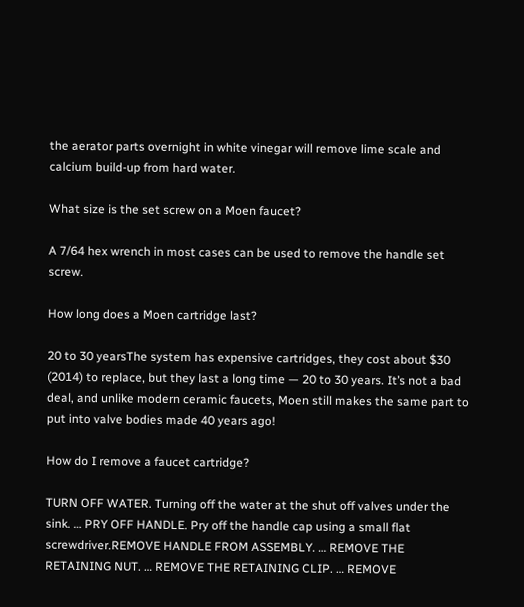the aerator parts overnight in white vinegar will remove lime scale and calcium build-up from hard water.

What size is the set screw on a Moen faucet?

A 7/64 hex wrench in most cases can be used to remove the handle set screw.

How long does a Moen cartridge last?

20 to 30 yearsThe system has expensive cartridges, they cost about $30 (2014) to replace, but they last a long time — 20 to 30 years. It’s not a bad deal, and unlike modern ceramic faucets, Moen still makes the same part to put into valve bodies made 40 years ago!

How do I remove a faucet cartridge?

TURN OFF WATER. Turning off the water at the shut off valves under the sink. … PRY OFF HANDLE. Pry off the handle cap using a small flat screwdriver.REMOVE HANDLE FROM ASSEMBLY. … REMOVE THE RETAINING NUT. … REMOVE THE RETAINING CLIP. … REMOVE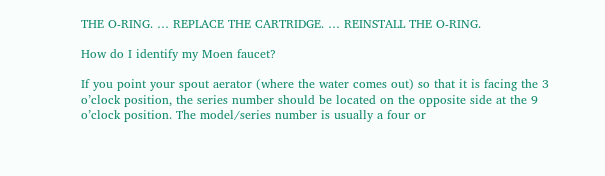THE O-RING. … REPLACE THE CARTRIDGE. … REINSTALL THE O-RING.

How do I identify my Moen faucet?

If you point your spout aerator (where the water comes out) so that it is facing the 3 o’clock position, the series number should be located on the opposite side at the 9 o’clock position. The model/series number is usually a four or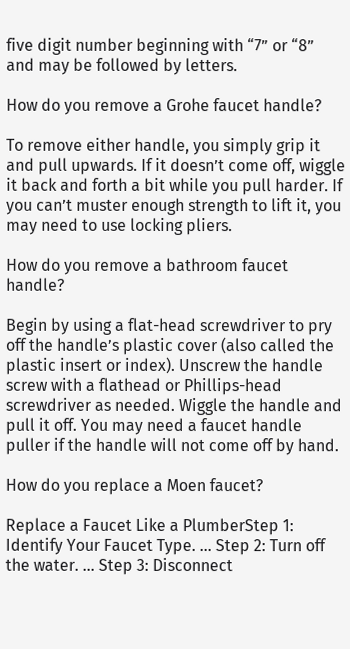five digit number beginning with “7” or “8” and may be followed by letters.

How do you remove a Grohe faucet handle?

To remove either handle, you simply grip it and pull upwards. If it doesn’t come off, wiggle it back and forth a bit while you pull harder. If you can’t muster enough strength to lift it, you may need to use locking pliers.

How do you remove a bathroom faucet handle?

Begin by using a flat-head screwdriver to pry off the handle’s plastic cover (also called the plastic insert or index). Unscrew the handle screw with a flathead or Phillips-head screwdriver as needed. Wiggle the handle and pull it off. You may need a faucet handle puller if the handle will not come off by hand.

How do you replace a Moen faucet?

Replace a Faucet Like a PlumberStep 1: Identify Your Faucet Type. … Step 2: Turn off the water. … Step 3: Disconnect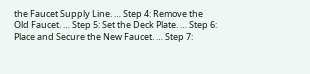the Faucet Supply Line. … Step 4: Remove the Old Faucet. … Step 5: Set the Deck Plate. … Step 6: Place and Secure the New Faucet. … Step 7: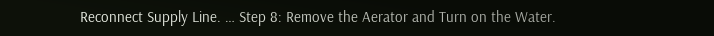Reconnect Supply Line. … Step 8: Remove the Aerator and Turn on the Water.